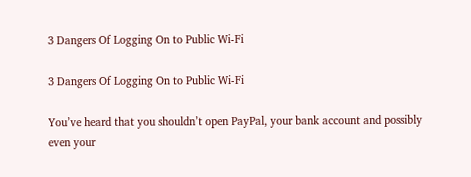3 Dangers Of Logging On to Public Wi-Fi

3 Dangers Of Logging On to Public Wi-Fi

You’ve heard that you shouldn’t open PayPal, your bank account and possibly even your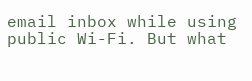email inbox while using public Wi-Fi. But what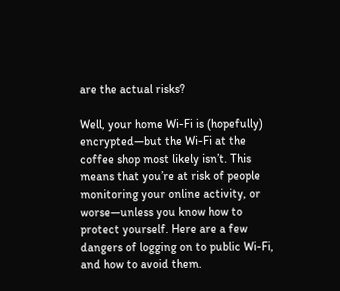are the actual risks?

Well, your home Wi-Fi is (hopefully) encrypted—but the Wi-Fi at the coffee shop most likely isn’t. This means that you’re at risk of people monitoring your online activity, or worse—unless you know how to protect yourself. Here are a few dangers of logging on to public Wi-Fi, and how to avoid them.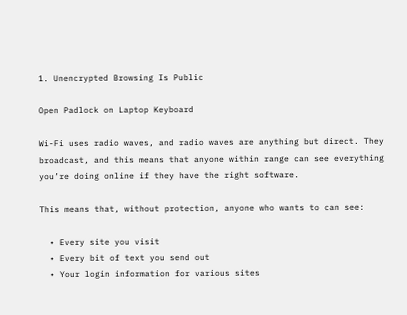1. Unencrypted Browsing Is Public

Open Padlock on Laptop Keyboard

Wi-Fi uses radio waves, and radio waves are anything but direct. They broadcast, and this means that anyone within range can see everything you’re doing online if they have the right software.

This means that, without protection, anyone who wants to can see:

  • Every site you visit
  • Every bit of text you send out
  • Your login information for various sites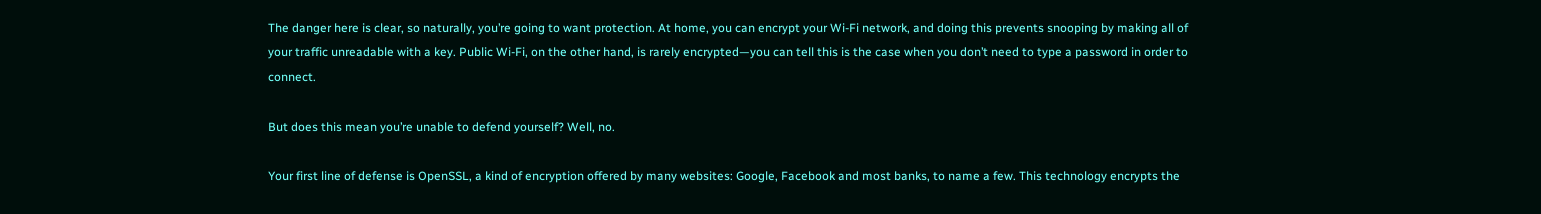The danger here is clear, so naturally, you’re going to want protection. At home, you can encrypt your Wi-Fi network, and doing this prevents snooping by making all of your traffic unreadable with a key. Public Wi-Fi, on the other hand, is rarely encrypted—you can tell this is the case when you don’t need to type a password in order to connect.

But does this mean you’re unable to defend yourself? Well, no.

Your first line of defense is OpenSSL, a kind of encryption offered by many websites: Google, Facebook and most banks, to name a few. This technology encrypts the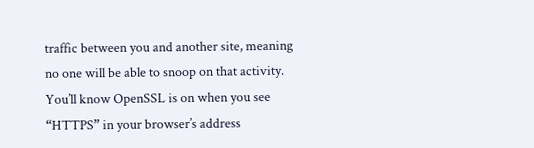traffic between you and another site, meaning no one will be able to snoop on that activity. You’ll know OpenSSL is on when you see “HTTPS” in your browser’s address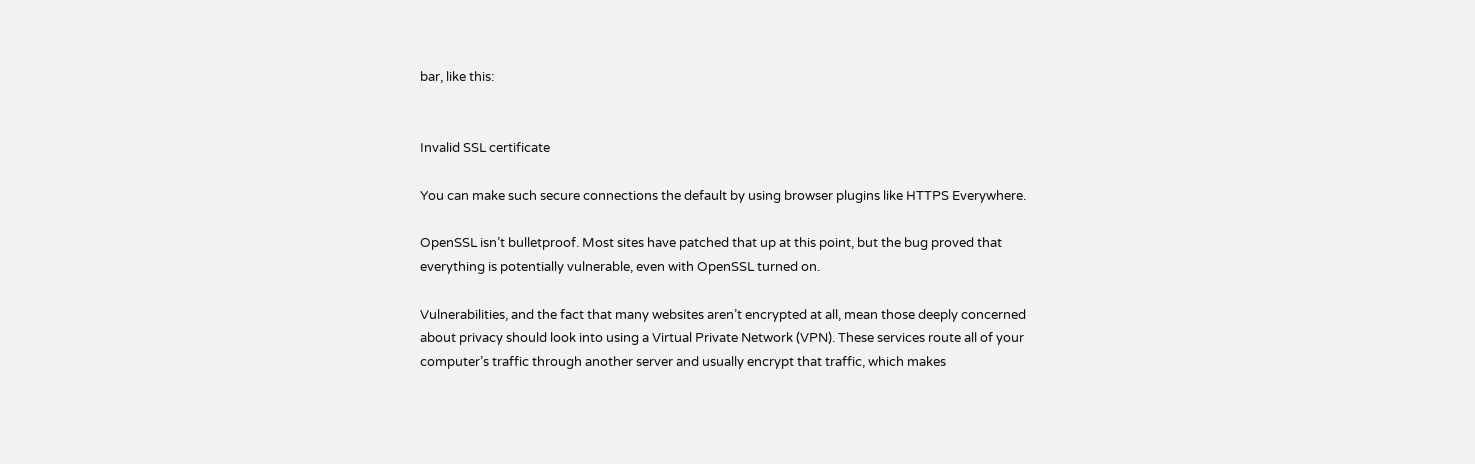bar, like this:


Invalid SSL certificate

You can make such secure connections the default by using browser plugins like HTTPS Everywhere.

OpenSSL isn’t bulletproof. Most sites have patched that up at this point, but the bug proved that everything is potentially vulnerable, even with OpenSSL turned on.

Vulnerabilities, and the fact that many websites aren’t encrypted at all, mean those deeply concerned about privacy should look into using a Virtual Private Network (VPN). These services route all of your computer’s traffic through another server and usually encrypt that traffic, which makes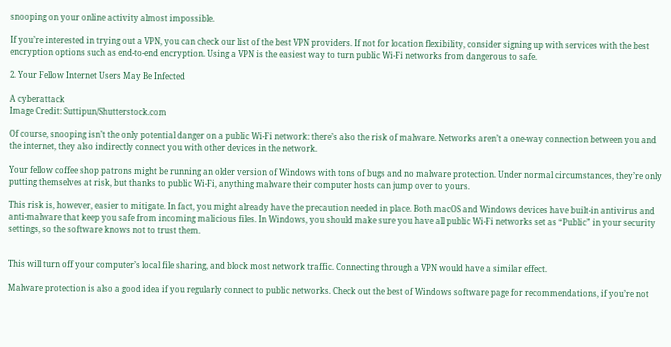snooping on your online activity almost impossible.

If you’re interested in trying out a VPN, you can check our list of the best VPN providers. If not for location flexibility, consider signing up with services with the best encryption options such as end-to-end encryption. Using a VPN is the easiest way to turn public Wi-Fi networks from dangerous to safe.

2. Your Fellow Internet Users May Be Infected

A cyberattack
Image Credit: Suttipun/Shutterstock.com

Of course, snooping isn’t the only potential danger on a public Wi-Fi network: there’s also the risk of malware. Networks aren’t a one-way connection between you and the internet, they also indirectly connect you with other devices in the network.

Your fellow coffee shop patrons might be running an older version of Windows with tons of bugs and no malware protection. Under normal circumstances, they’re only putting themselves at risk, but thanks to public Wi-Fi, anything malware their computer hosts can jump over to yours.

This risk is, however, easier to mitigate. In fact, you might already have the precaution needed in place. Both macOS and Windows devices have built-in antivirus and anti-malware that keep you safe from incoming malicious files. In Windows, you should make sure you have all public Wi-Fi networks set as “Public” in your security settings, so the software knows not to trust them.


This will turn off your computer’s local file sharing, and block most network traffic. Connecting through a VPN would have a similar effect.

Malware protection is also a good idea if you regularly connect to public networks. Check out the best of Windows software page for recommendations, if you’re not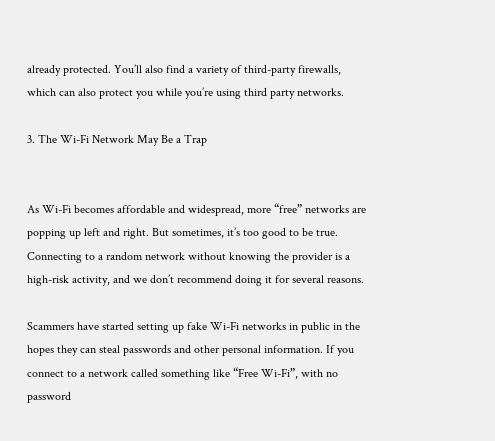already protected. You’ll also find a variety of third-party firewalls, which can also protect you while you’re using third party networks.

3. The Wi-Fi Network May Be a Trap


As Wi-Fi becomes affordable and widespread, more “free” networks are popping up left and right. But sometimes, it’s too good to be true. Connecting to a random network without knowing the provider is a high-risk activity, and we don’t recommend doing it for several reasons.

Scammers have started setting up fake Wi-Fi networks in public in the hopes they can steal passwords and other personal information. If you connect to a network called something like “Free Wi-Fi”, with no password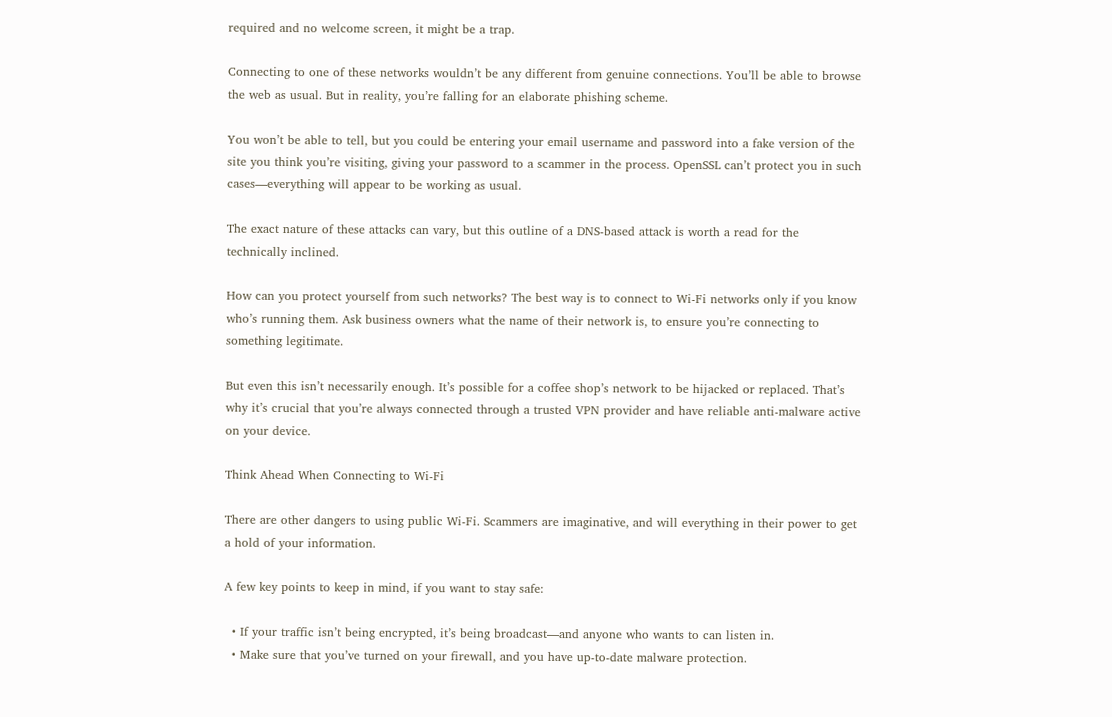required and no welcome screen, it might be a trap.

Connecting to one of these networks wouldn’t be any different from genuine connections. You’ll be able to browse the web as usual. But in reality, you’re falling for an elaborate phishing scheme.

You won’t be able to tell, but you could be entering your email username and password into a fake version of the site you think you’re visiting, giving your password to a scammer in the process. OpenSSL can’t protect you in such cases—everything will appear to be working as usual.

The exact nature of these attacks can vary, but this outline of a DNS-based attack is worth a read for the technically inclined.

How can you protect yourself from such networks? The best way is to connect to Wi-Fi networks only if you know who’s running them. Ask business owners what the name of their network is, to ensure you’re connecting to something legitimate.

But even this isn’t necessarily enough. It’s possible for a coffee shop’s network to be hijacked or replaced. That’s why it’s crucial that you’re always connected through a trusted VPN provider and have reliable anti-malware active on your device.

Think Ahead When Connecting to Wi-Fi

There are other dangers to using public Wi-Fi. Scammers are imaginative, and will everything in their power to get a hold of your information.

A few key points to keep in mind, if you want to stay safe:

  • If your traffic isn’t being encrypted, it’s being broadcast—and anyone who wants to can listen in.
  • Make sure that you’ve turned on your firewall, and you have up-to-date malware protection.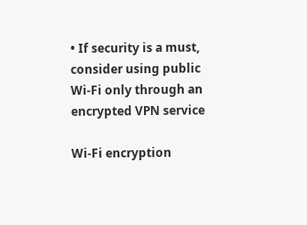• If security is a must, consider using public Wi-Fi only through an encrypted VPN service

Wi-Fi encryption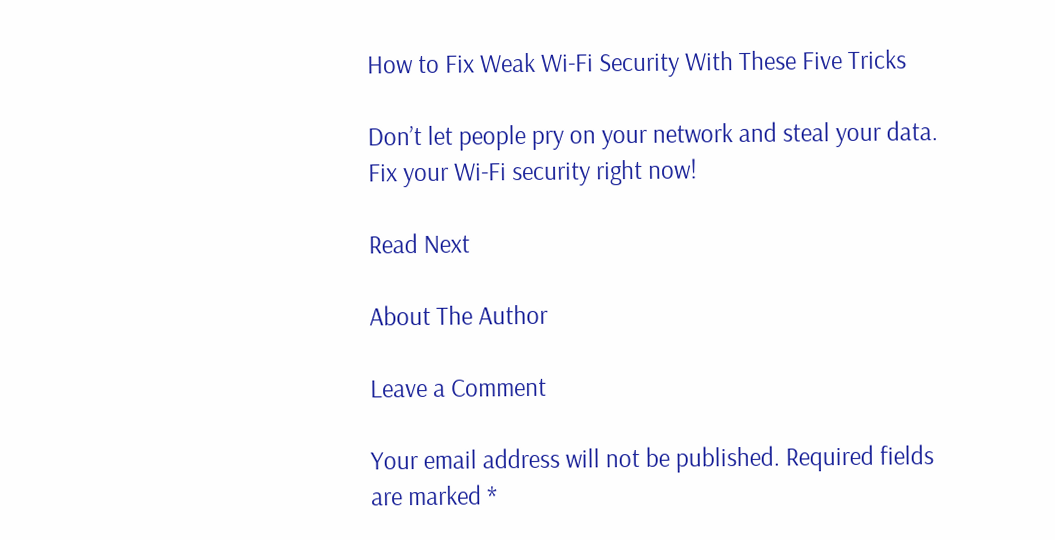How to Fix Weak Wi-Fi Security With These Five Tricks

Don’t let people pry on your network and steal your data. Fix your Wi-Fi security right now!

Read Next

About The Author

Leave a Comment

Your email address will not be published. Required fields are marked *